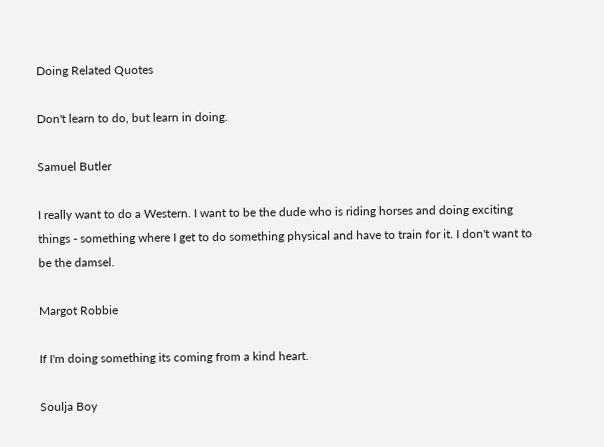Doing Related Quotes

Don't learn to do, but learn in doing.

Samuel Butler

I really want to do a Western. I want to be the dude who is riding horses and doing exciting things - something where I get to do something physical and have to train for it. I don't want to be the damsel.

Margot Robbie

If I'm doing something its coming from a kind heart.

Soulja Boy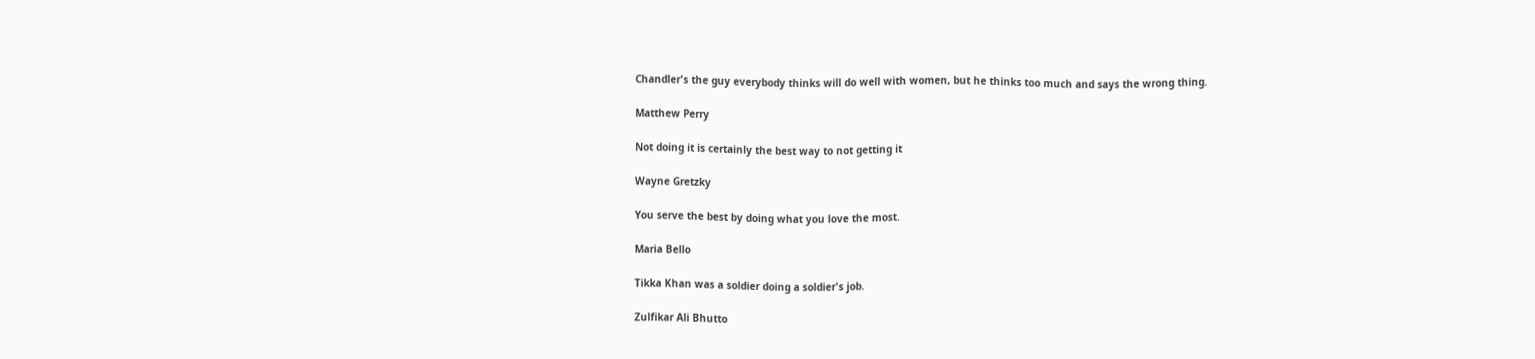Chandler's the guy everybody thinks will do well with women, but he thinks too much and says the wrong thing.

Matthew Perry

Not doing it is certainly the best way to not getting it

Wayne Gretzky

You serve the best by doing what you love the most.

Maria Bello

Tikka Khan was a soldier doing a soldier's job.

Zulfikar Ali Bhutto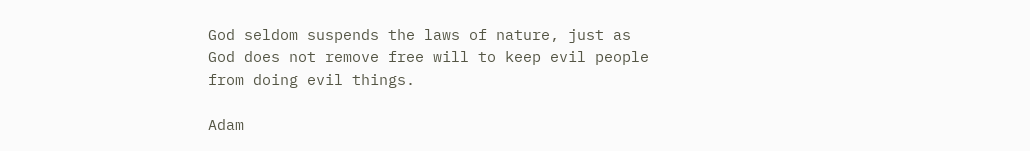God seldom suspends the laws of nature, just as God does not remove free will to keep evil people from doing evil things.

Adam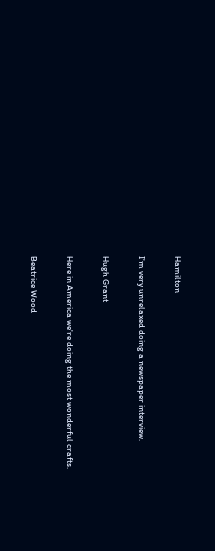Hamilton

I'm very unrelaxed doing a newspaper interview.

Hugh Grant

Here in America we're doing the most wonderful crafts.

Beatrice Wood